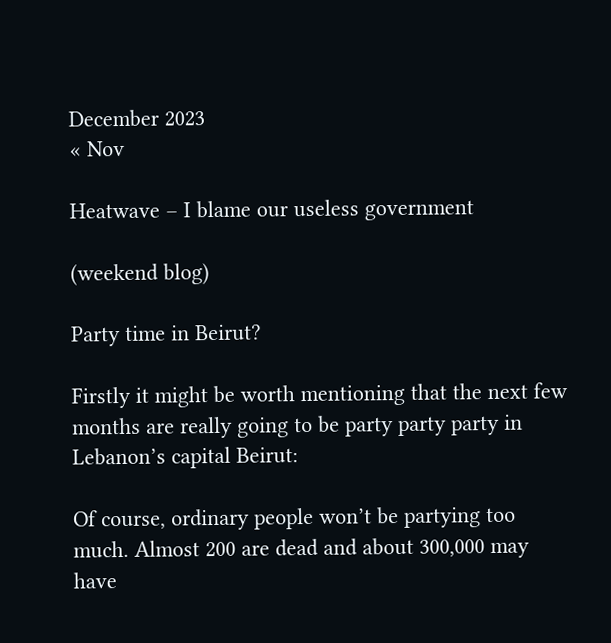December 2023
« Nov

Heatwave – I blame our useless government

(weekend blog)

Party time in Beirut?

Firstly it might be worth mentioning that the next few months are really going to be party party party in Lebanon’s capital Beirut:

Of course, ordinary people won’t be partying too much. Almost 200 are dead and about 300,000 may have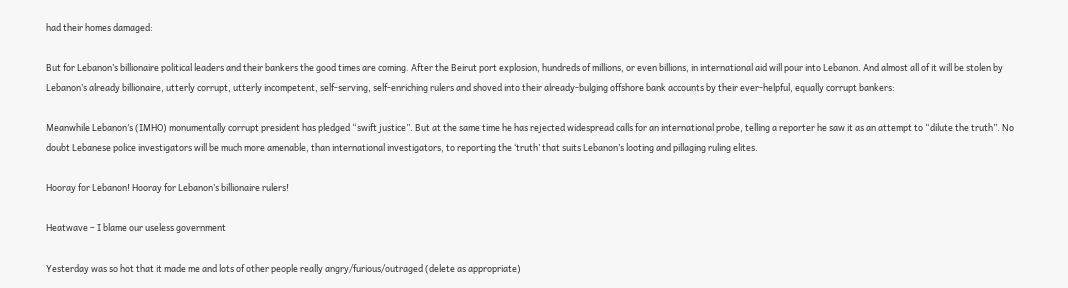had their homes damaged:

But for Lebanon’s billionaire political leaders and their bankers the good times are coming. After the Beirut port explosion, hundreds of millions, or even billions, in international aid will pour into Lebanon. And almost all of it will be stolen by Lebanon’s already billionaire, utterly corrupt, utterly incompetent, self-serving, self-enriching rulers and shoved into their already-bulging offshore bank accounts by their ever-helpful, equally corrupt bankers:

Meanwhile Lebanon’s (IMHO) monumentally corrupt president has pledged “swift justice”. But at the same time he has rejected widespread calls for an international probe, telling a reporter he saw it as an attempt to “dilute the truth”. No doubt Lebanese police investigators will be much more amenable, than international investigators, to reporting the ‘truth’ that suits Lebanon’s looting and pillaging ruling elites.

Hooray for Lebanon! Hooray for Lebanon’s billionaire rulers!

Heatwave – I blame our useless government

Yesterday was so hot that it made me and lots of other people really angry/furious/outraged (delete as appropriate)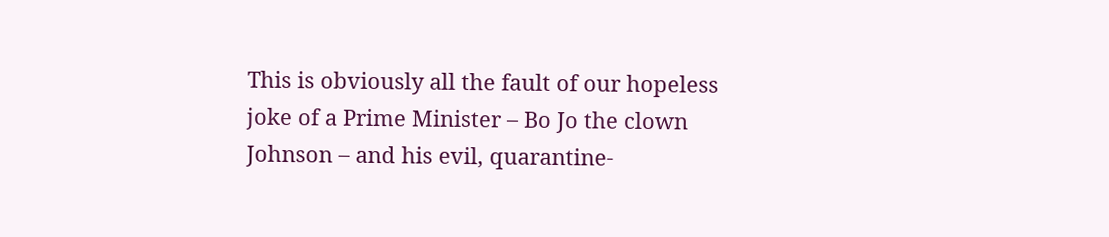This is obviously all the fault of our hopeless joke of a Prime Minister – Bo Jo the clown Johnson – and his evil, quarantine-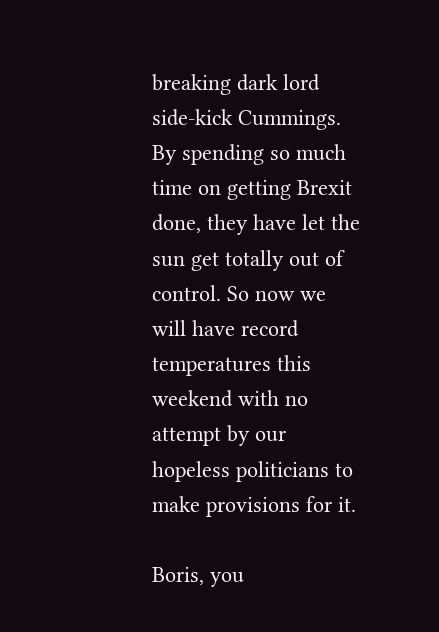breaking dark lord side-kick Cummings. By spending so much time on getting Brexit done, they have let the sun get totally out of control. So now we will have record temperatures this weekend with no attempt by our hopeless politicians to make provisions for it.

Boris, you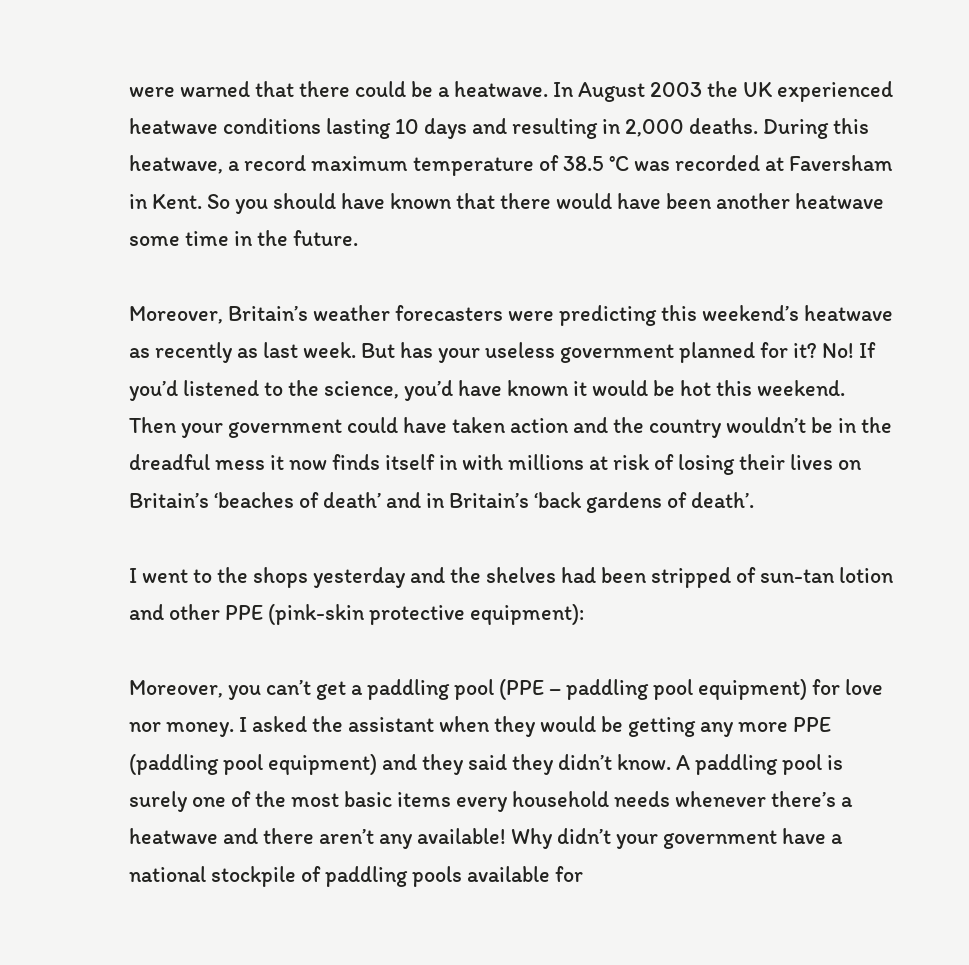were warned that there could be a heatwave. In August 2003 the UK experienced heatwave conditions lasting 10 days and resulting in 2,000 deaths. During this heatwave, a record maximum temperature of 38.5 °C was recorded at Faversham in Kent. So you should have known that there would have been another heatwave some time in the future.

Moreover, Britain’s weather forecasters were predicting this weekend’s heatwave as recently as last week. But has your useless government planned for it? No! If you’d listened to the science, you’d have known it would be hot this weekend. Then your government could have taken action and the country wouldn’t be in the dreadful mess it now finds itself in with millions at risk of losing their lives on Britain’s ‘beaches of death’ and in Britain’s ‘back gardens of death’.

I went to the shops yesterday and the shelves had been stripped of sun-tan lotion and other PPE (pink-skin protective equipment):

Moreover, you can’t get a paddling pool (PPE – paddling pool equipment) for love nor money. I asked the assistant when they would be getting any more PPE (paddling pool equipment) and they said they didn’t know. A paddling pool is surely one of the most basic items every household needs whenever there’s a heatwave and there aren’t any available! Why didn’t your government have a national stockpile of paddling pools available for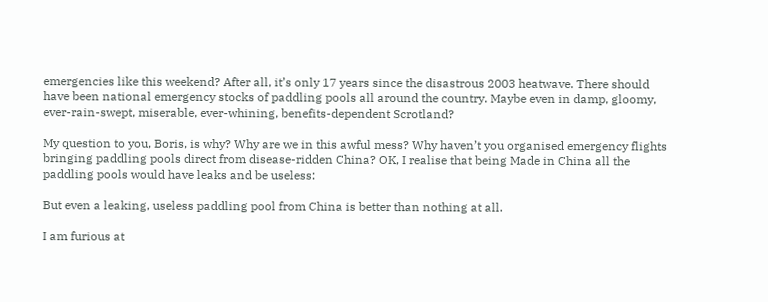emergencies like this weekend? After all, it’s only 17 years since the disastrous 2003 heatwave. There should have been national emergency stocks of paddling pools all around the country. Maybe even in damp, gloomy, ever-rain-swept, miserable, ever-whining, benefits-dependent Scrotland?

My question to you, Boris, is why? Why are we in this awful mess? Why haven’t you organised emergency flights bringing paddling pools direct from disease-ridden China? OK, I realise that being Made in China all the paddling pools would have leaks and be useless:

But even a leaking, useless paddling pool from China is better than nothing at all.

I am furious at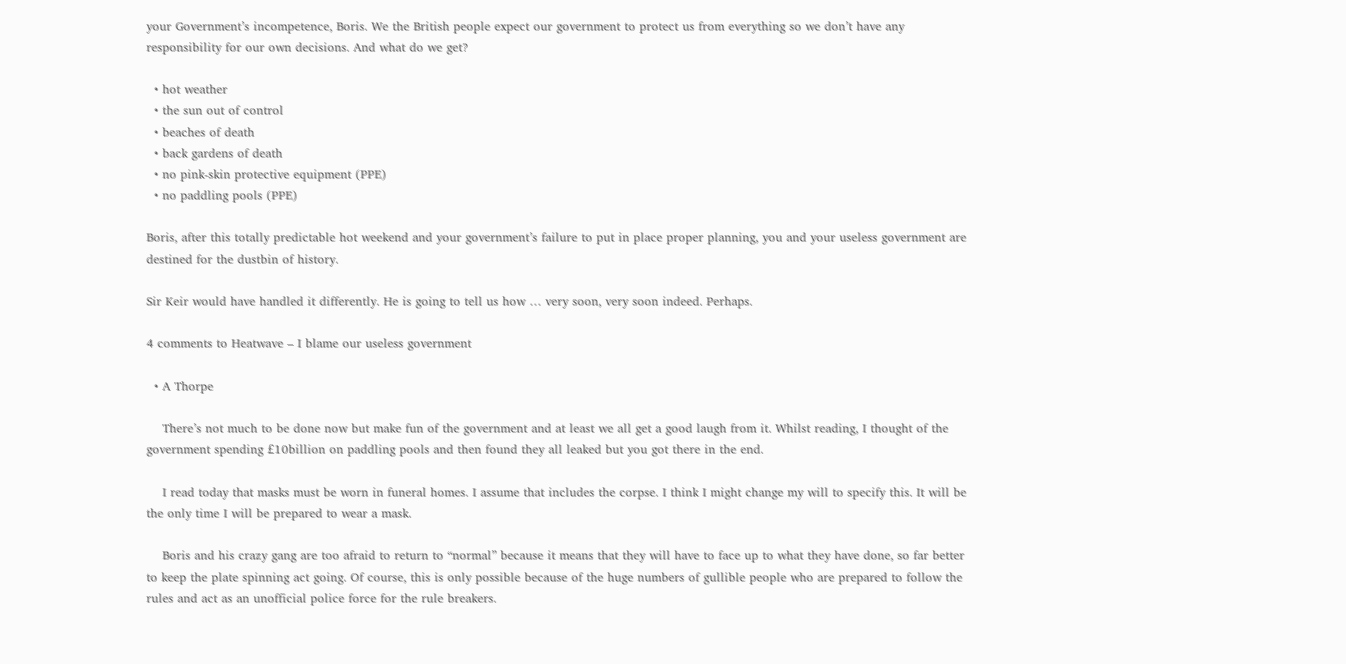your Government’s incompetence, Boris. We the British people expect our government to protect us from everything so we don’t have any responsibility for our own decisions. And what do we get?

  • hot weather
  • the sun out of control
  • beaches of death
  • back gardens of death
  • no pink-skin protective equipment (PPE)
  • no paddling pools (PPE)

Boris, after this totally predictable hot weekend and your government’s failure to put in place proper planning, you and your useless government are destined for the dustbin of history.

Sir Keir would have handled it differently. He is going to tell us how … very soon, very soon indeed. Perhaps.

4 comments to Heatwave – I blame our useless government

  • A Thorpe

    There’s not much to be done now but make fun of the government and at least we all get a good laugh from it. Whilst reading, I thought of the government spending £10billion on paddling pools and then found they all leaked but you got there in the end.

    I read today that masks must be worn in funeral homes. I assume that includes the corpse. I think I might change my will to specify this. It will be the only time I will be prepared to wear a mask.

    Boris and his crazy gang are too afraid to return to “normal” because it means that they will have to face up to what they have done, so far better to keep the plate spinning act going. Of course, this is only possible because of the huge numbers of gullible people who are prepared to follow the rules and act as an unofficial police force for the rule breakers.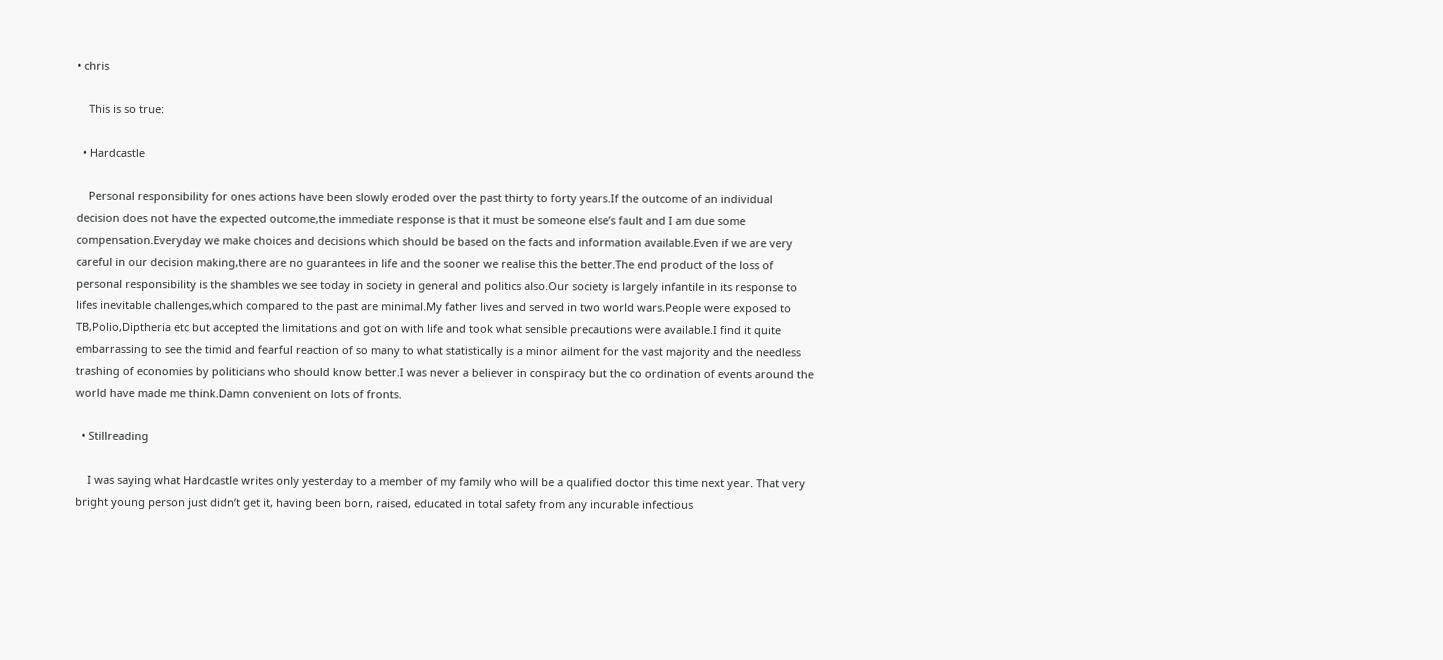• chris

    This is so true:

  • Hardcastle

    Personal responsibility for ones actions have been slowly eroded over the past thirty to forty years.If the outcome of an individual decision does not have the expected outcome,the immediate response is that it must be someone else’s fault and I am due some compensation.Everyday we make choices and decisions which should be based on the facts and information available.Even if we are very careful in our decision making,there are no guarantees in life and the sooner we realise this the better.The end product of the loss of personal responsibility is the shambles we see today in society in general and politics also.Our society is largely infantile in its response to lifes inevitable challenges,which compared to the past are minimal.My father lives and served in two world wars.People were exposed to TB,Polio,Diptheria etc but accepted the limitations and got on with life and took what sensible precautions were available.I find it quite embarrassing to see the timid and fearful reaction of so many to what statistically is a minor ailment for the vast majority and the needless trashing of economies by politicians who should know better.I was never a believer in conspiracy but the co ordination of events around the world have made me think.Damn convenient on lots of fronts.

  • Stillreading

    I was saying what Hardcastle writes only yesterday to a member of my family who will be a qualified doctor this time next year. That very bright young person just didn’t get it, having been born, raised, educated in total safety from any incurable infectious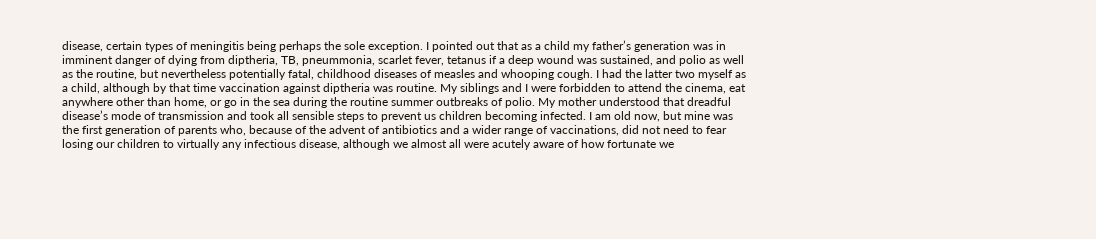disease, certain types of meningitis being perhaps the sole exception. I pointed out that as a child my father’s generation was in imminent danger of dying from diptheria, TB, pneummonia, scarlet fever, tetanus if a deep wound was sustained, and polio as well as the routine, but nevertheless potentially fatal, childhood diseases of measles and whooping cough. I had the latter two myself as a child, although by that time vaccination against diptheria was routine. My siblings and I were forbidden to attend the cinema, eat anywhere other than home, or go in the sea during the routine summer outbreaks of polio. My mother understood that dreadful disease’s mode of transmission and took all sensible steps to prevent us children becoming infected. I am old now, but mine was the first generation of parents who, because of the advent of antibiotics and a wider range of vaccinations, did not need to fear losing our children to virtually any infectious disease, although we almost all were acutely aware of how fortunate we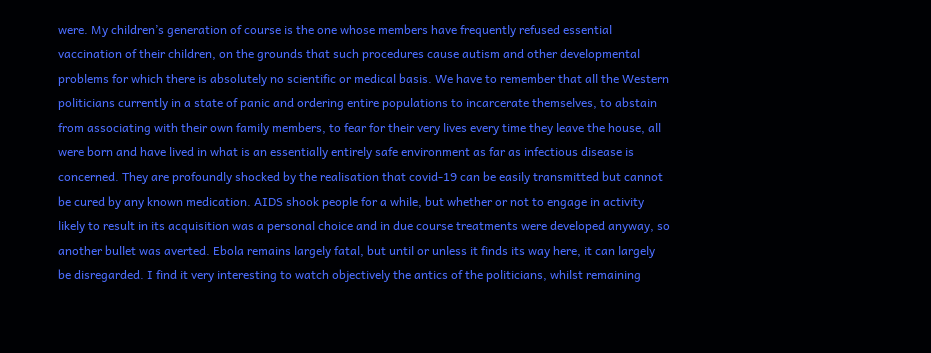were. My children’s generation of course is the one whose members have frequently refused essential vaccination of their children, on the grounds that such procedures cause autism and other developmental problems for which there is absolutely no scientific or medical basis. We have to remember that all the Western politicians currently in a state of panic and ordering entire populations to incarcerate themselves, to abstain from associating with their own family members, to fear for their very lives every time they leave the house, all were born and have lived in what is an essentially entirely safe environment as far as infectious disease is concerned. They are profoundly shocked by the realisation that covid-19 can be easily transmitted but cannot be cured by any known medication. AIDS shook people for a while, but whether or not to engage in activity likely to result in its acquisition was a personal choice and in due course treatments were developed anyway, so another bullet was averted. Ebola remains largely fatal, but until or unless it finds its way here, it can largely be disregarded. I find it very interesting to watch objectively the antics of the politicians, whilst remaining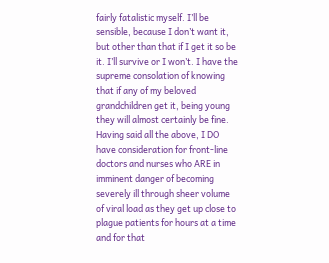fairly fatalistic myself. I’ll be sensible, because I don’t want it, but other than that if I get it so be it. I’ll survive or I won’t. I have the supreme consolation of knowing that if any of my beloved grandchildren get it, being young they will almost certainly be fine. Having said all the above, I DO have consideration for front-line doctors and nurses who ARE in imminent danger of becoming severely ill through sheer volume of viral load as they get up close to plague patients for hours at a time and for that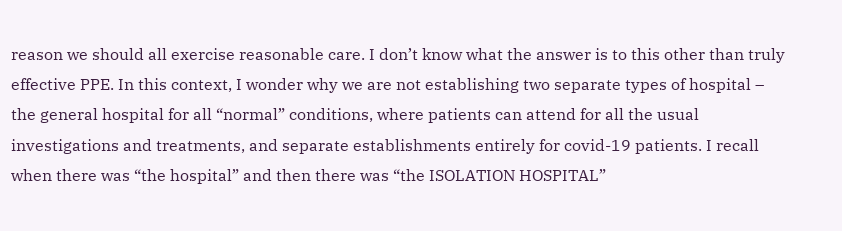reason we should all exercise reasonable care. I don’t know what the answer is to this other than truly effective PPE. In this context, I wonder why we are not establishing two separate types of hospital – the general hospital for all “normal” conditions, where patients can attend for all the usual investigations and treatments, and separate establishments entirely for covid-19 patients. I recall when there was “the hospital” and then there was “the ISOLATION HOSPITAL”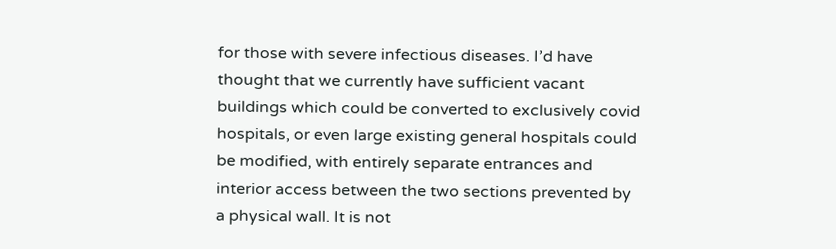for those with severe infectious diseases. I’d have thought that we currently have sufficient vacant buildings which could be converted to exclusively covid hospitals, or even large existing general hospitals could be modified, with entirely separate entrances and interior access between the two sections prevented by a physical wall. It is not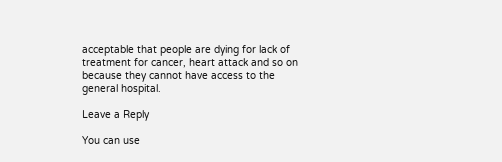acceptable that people are dying for lack of treatment for cancer, heart attack and so on because they cannot have access to the general hospital.

Leave a Reply

You can use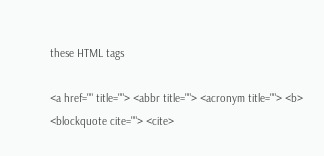these HTML tags

<a href="" title=""> <abbr title=""> <acronym title=""> <b> <blockquote cite=""> <cite>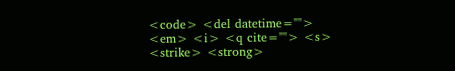<code> <del datetime=""> <em> <i> <q cite=""> <s> <strike> <strong>